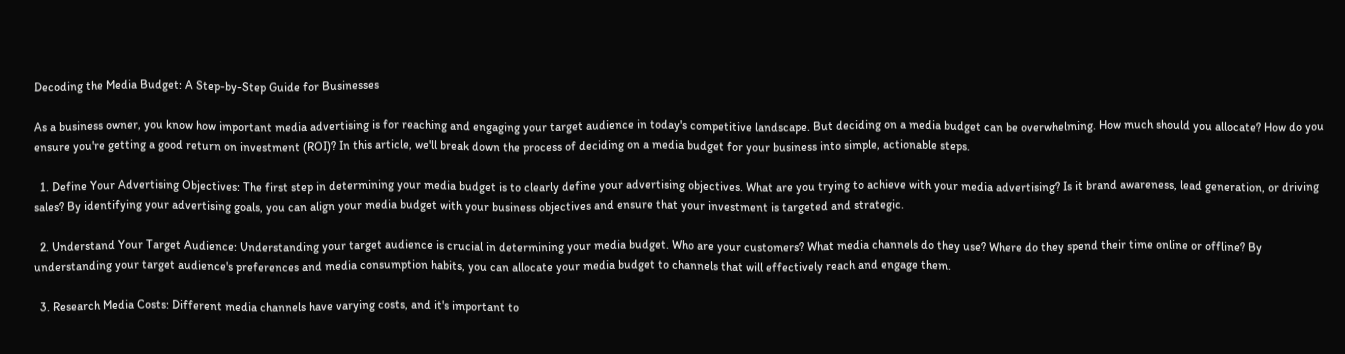Decoding the Media Budget: A Step-by-Step Guide for Businesses

As a business owner, you know how important media advertising is for reaching and engaging your target audience in today's competitive landscape. But deciding on a media budget can be overwhelming. How much should you allocate? How do you ensure you're getting a good return on investment (ROI)? In this article, we'll break down the process of deciding on a media budget for your business into simple, actionable steps.

  1. Define Your Advertising Objectives: The first step in determining your media budget is to clearly define your advertising objectives. What are you trying to achieve with your media advertising? Is it brand awareness, lead generation, or driving sales? By identifying your advertising goals, you can align your media budget with your business objectives and ensure that your investment is targeted and strategic.

  2. Understand Your Target Audience: Understanding your target audience is crucial in determining your media budget. Who are your customers? What media channels do they use? Where do they spend their time online or offline? By understanding your target audience's preferences and media consumption habits, you can allocate your media budget to channels that will effectively reach and engage them.

  3. Research Media Costs: Different media channels have varying costs, and it's important to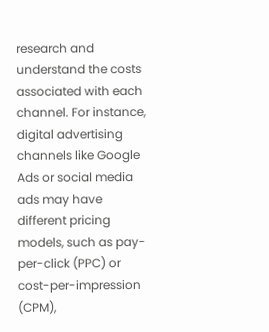research and understand the costs associated with each channel. For instance, digital advertising channels like Google Ads or social media ads may have different pricing models, such as pay-per-click (PPC) or cost-per-impression (CPM),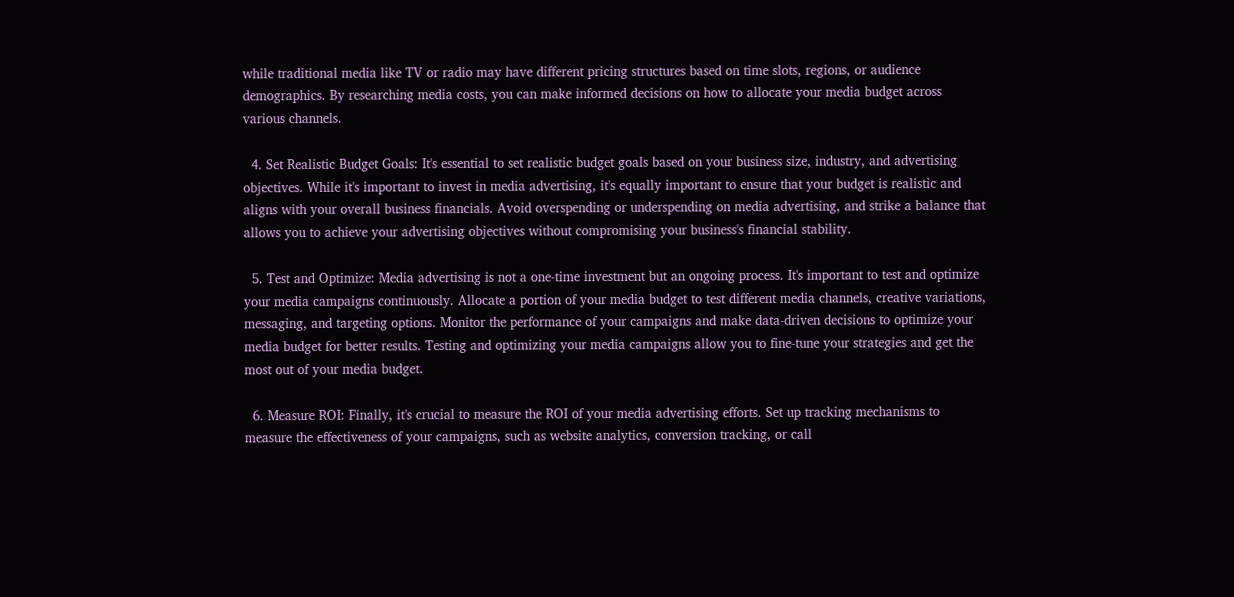while traditional media like TV or radio may have different pricing structures based on time slots, regions, or audience demographics. By researching media costs, you can make informed decisions on how to allocate your media budget across various channels.

  4. Set Realistic Budget Goals: It's essential to set realistic budget goals based on your business size, industry, and advertising objectives. While it's important to invest in media advertising, it's equally important to ensure that your budget is realistic and aligns with your overall business financials. Avoid overspending or underspending on media advertising, and strike a balance that allows you to achieve your advertising objectives without compromising your business's financial stability.

  5. Test and Optimize: Media advertising is not a one-time investment but an ongoing process. It's important to test and optimize your media campaigns continuously. Allocate a portion of your media budget to test different media channels, creative variations, messaging, and targeting options. Monitor the performance of your campaigns and make data-driven decisions to optimize your media budget for better results. Testing and optimizing your media campaigns allow you to fine-tune your strategies and get the most out of your media budget.

  6. Measure ROI: Finally, it's crucial to measure the ROI of your media advertising efforts. Set up tracking mechanisms to measure the effectiveness of your campaigns, such as website analytics, conversion tracking, or call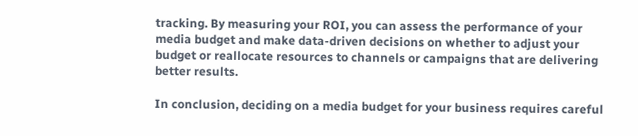tracking. By measuring your ROI, you can assess the performance of your media budget and make data-driven decisions on whether to adjust your budget or reallocate resources to channels or campaigns that are delivering better results.

In conclusion, deciding on a media budget for your business requires careful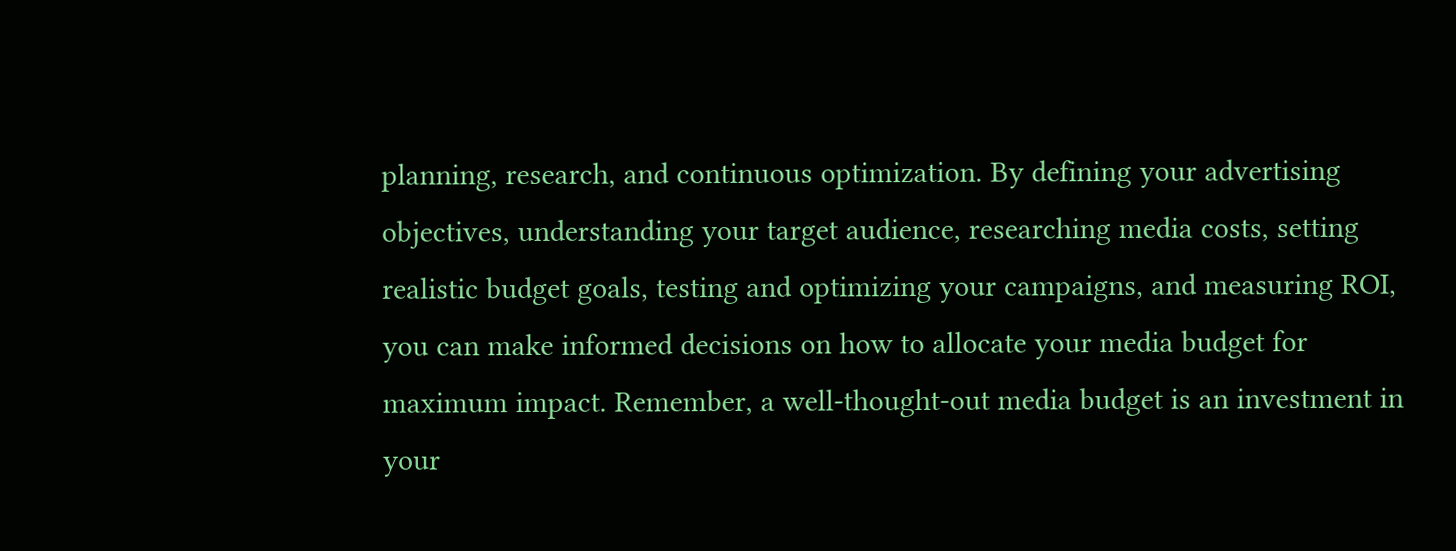planning, research, and continuous optimization. By defining your advertising objectives, understanding your target audience, researching media costs, setting realistic budget goals, testing and optimizing your campaigns, and measuring ROI, you can make informed decisions on how to allocate your media budget for maximum impact. Remember, a well-thought-out media budget is an investment in your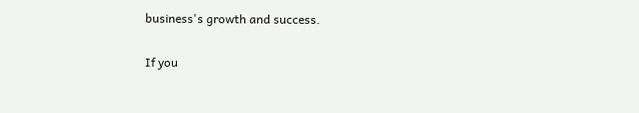business's growth and success.

If you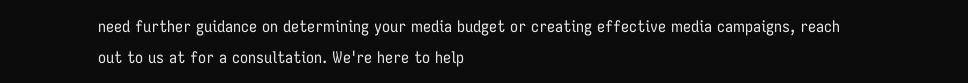need further guidance on determining your media budget or creating effective media campaigns, reach out to us at for a consultation. We're here to help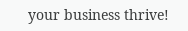your business thrive!